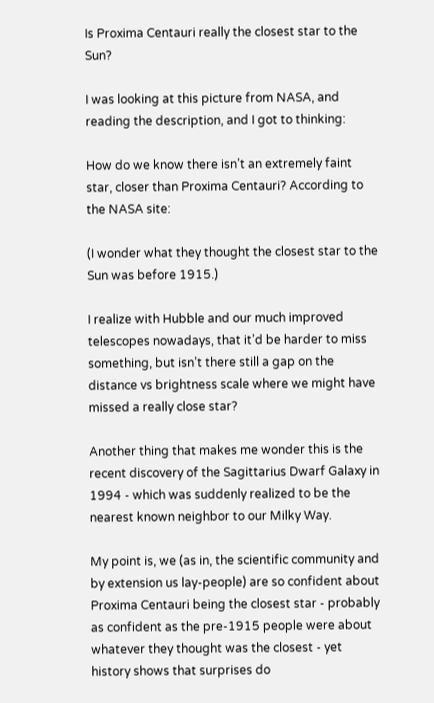Is Proxima Centauri really the closest star to the Sun?

I was looking at this picture from NASA, and reading the description, and I got to thinking:

How do we know there isn’t an extremely faint star, closer than Proxima Centauri? According to the NASA site:

(I wonder what they thought the closest star to the Sun was before 1915.)

I realize with Hubble and our much improved telescopes nowadays, that it’d be harder to miss something, but isn’t there still a gap on the distance vs brightness scale where we might have missed a really close star?

Another thing that makes me wonder this is the recent discovery of the Sagittarius Dwarf Galaxy in 1994 - which was suddenly realized to be the nearest known neighbor to our Milky Way.

My point is, we (as in, the scientific community and by extension us lay-people) are so confident about Proxima Centauri being the closest star - probably as confident as the pre-1915 people were about whatever they thought was the closest - yet history shows that surprises do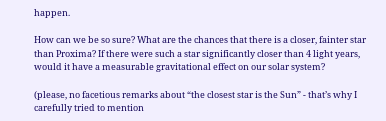happen.

How can we be so sure? What are the chances that there is a closer, fainter star than Proxima? If there were such a star significantly closer than 4 light years, would it have a measurable gravitational effect on our solar system?

(please, no facetious remarks about “the closest star is the Sun” - that’s why I carefully tried to mention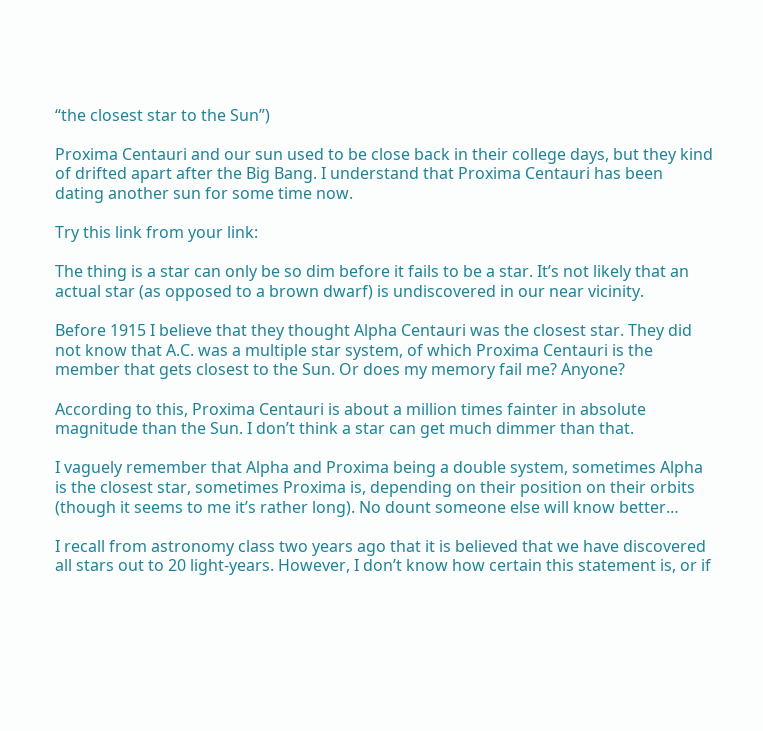“the closest star to the Sun”)

Proxima Centauri and our sun used to be close back in their college days, but they kind of drifted apart after the Big Bang. I understand that Proxima Centauri has been dating another sun for some time now.

Try this link from your link:

The thing is a star can only be so dim before it fails to be a star. It’s not likely that an actual star (as opposed to a brown dwarf) is undiscovered in our near vicinity.

Before 1915 I believe that they thought Alpha Centauri was the closest star. They did not know that A.C. was a multiple star system, of which Proxima Centauri is the member that gets closest to the Sun. Or does my memory fail me? Anyone?

According to this, Proxima Centauri is about a million times fainter in absolute magnitude than the Sun. I don’t think a star can get much dimmer than that.

I vaguely remember that Alpha and Proxima being a double system, sometimes Alpha is the closest star, sometimes Proxima is, depending on their position on their orbits (though it seems to me it’s rather long). No dount someone else will know better…

I recall from astronomy class two years ago that it is believed that we have discovered all stars out to 20 light-years. However, I don’t know how certain this statement is, or if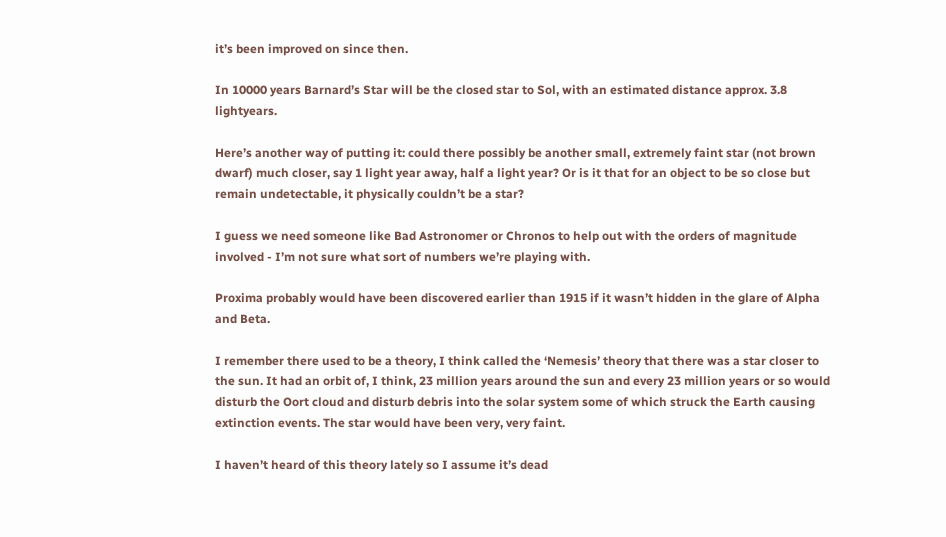it’s been improved on since then.

In 10000 years Barnard’s Star will be the closed star to Sol, with an estimated distance approx. 3.8 lightyears.

Here’s another way of putting it: could there possibly be another small, extremely faint star (not brown dwarf) much closer, say 1 light year away, half a light year? Or is it that for an object to be so close but remain undetectable, it physically couldn’t be a star?

I guess we need someone like Bad Astronomer or Chronos to help out with the orders of magnitude involved - I’m not sure what sort of numbers we’re playing with.

Proxima probably would have been discovered earlier than 1915 if it wasn’t hidden in the glare of Alpha and Beta.

I remember there used to be a theory, I think called the ‘Nemesis’ theory that there was a star closer to the sun. It had an orbit of, I think, 23 million years around the sun and every 23 million years or so would disturb the Oort cloud and disturb debris into the solar system some of which struck the Earth causing extinction events. The star would have been very, very faint.

I haven’t heard of this theory lately so I assume it’s dead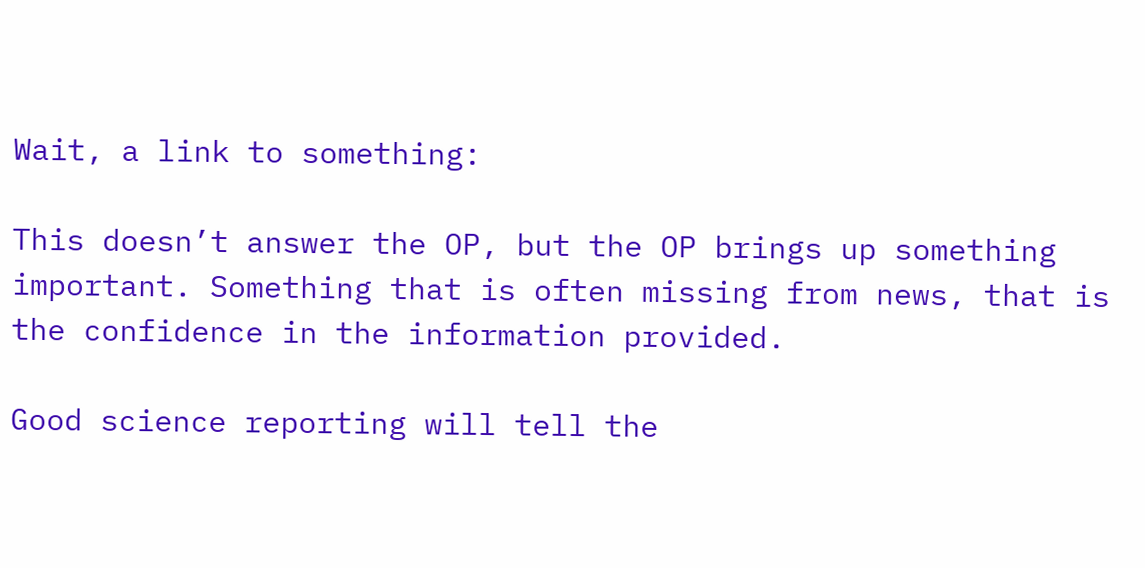Wait, a link to something:

This doesn’t answer the OP, but the OP brings up something important. Something that is often missing from news, that is the confidence in the information provided.

Good science reporting will tell the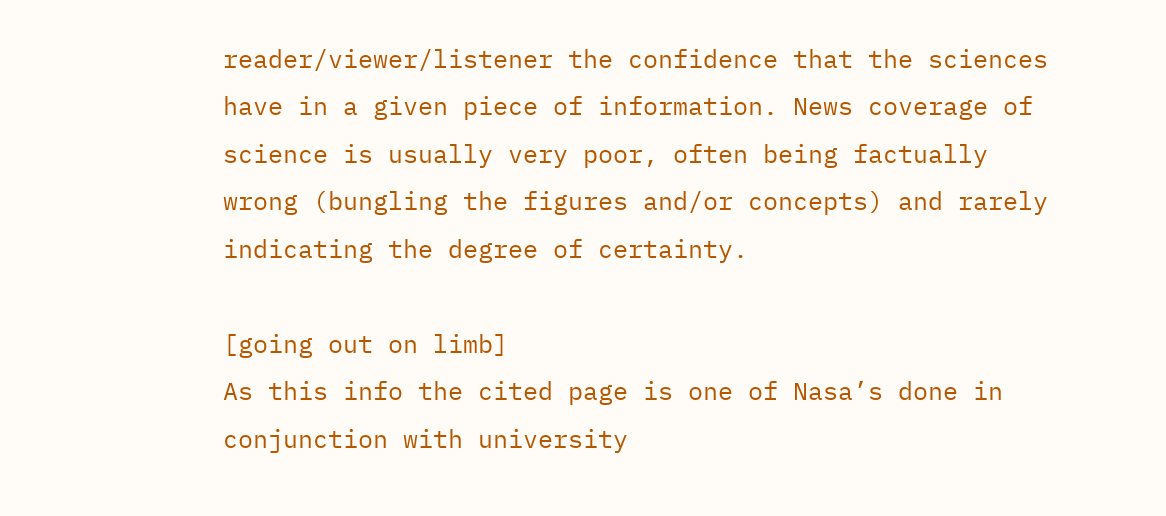reader/viewer/listener the confidence that the sciences have in a given piece of information. News coverage of science is usually very poor, often being factually wrong (bungling the figures and/or concepts) and rarely indicating the degree of certainty.

[going out on limb]
As this info the cited page is one of Nasa’s done in conjunction with university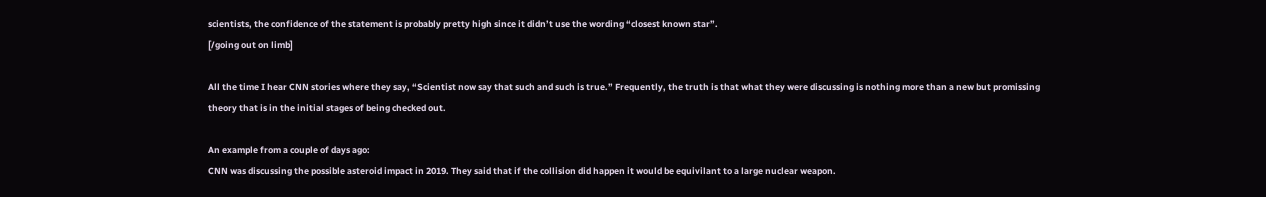scientists, the confidence of the statement is probably pretty high since it didn’t use the wording “closest known star”.
[/going out on limb]

All the time I hear CNN stories where they say, “Scientist now say that such and such is true.” Frequently, the truth is that what they were discussing is nothing more than a new but promissing theory that is in the initial stages of being checked out.

An example from a couple of days ago:
CNN was discussing the possible asteroid impact in 2019. They said that if the collision did happen it would be equivilant to a large nuclear weapon.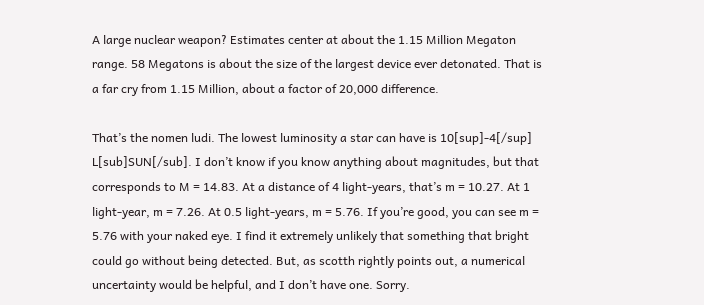A large nuclear weapon? Estimates center at about the 1.15 Million Megaton range. 58 Megatons is about the size of the largest device ever detonated. That is a far cry from 1.15 Million, about a factor of 20,000 difference.

That’s the nomen ludi. The lowest luminosity a star can have is 10[sup]-4[/sup] L[sub]SUN[/sub]. I don’t know if you know anything about magnitudes, but that corresponds to M = 14.83. At a distance of 4 light-years, that’s m = 10.27. At 1 light-year, m = 7.26. At 0.5 light-years, m = 5.76. If you’re good, you can see m = 5.76 with your naked eye. I find it extremely unlikely that something that bright could go without being detected. But, as scotth rightly points out, a numerical uncertainty would be helpful, and I don’t have one. Sorry.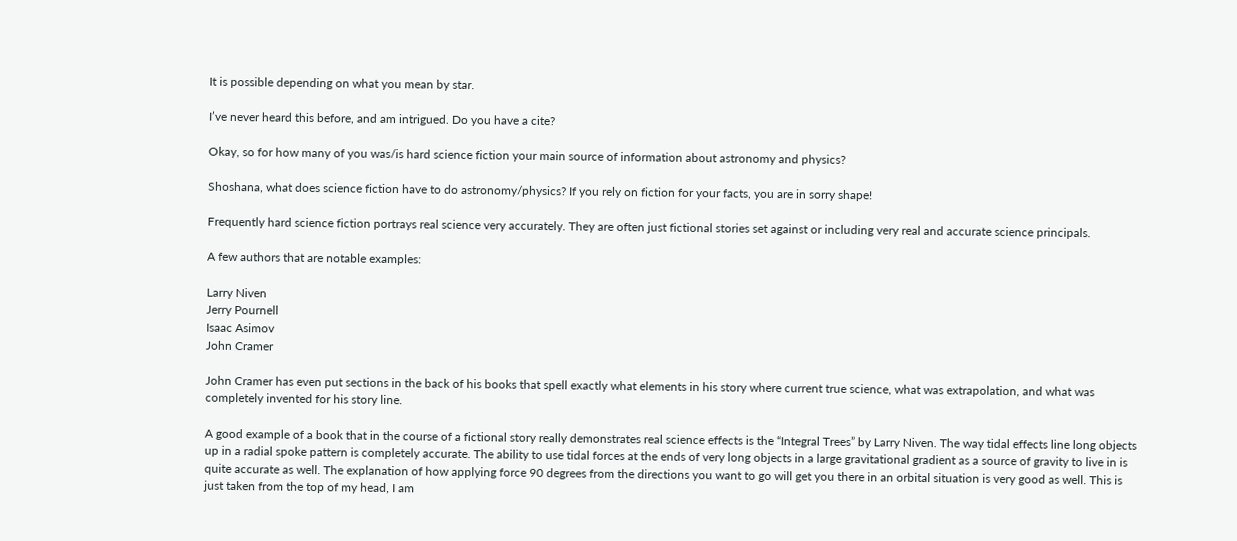It is possible depending on what you mean by star.

I’ve never heard this before, and am intrigued. Do you have a cite?

Okay, so for how many of you was/is hard science fiction your main source of information about astronomy and physics?

Shoshana, what does science fiction have to do astronomy/physics? If you rely on fiction for your facts, you are in sorry shape!

Frequently hard science fiction portrays real science very accurately. They are often just fictional stories set against or including very real and accurate science principals.

A few authors that are notable examples:

Larry Niven
Jerry Pournell
Isaac Asimov
John Cramer

John Cramer has even put sections in the back of his books that spell exactly what elements in his story where current true science, what was extrapolation, and what was completely invented for his story line.

A good example of a book that in the course of a fictional story really demonstrates real science effects is the “Integral Trees” by Larry Niven. The way tidal effects line long objects up in a radial spoke pattern is completely accurate. The ability to use tidal forces at the ends of very long objects in a large gravitational gradient as a source of gravity to live in is quite accurate as well. The explanation of how applying force 90 degrees from the directions you want to go will get you there in an orbital situation is very good as well. This is just taken from the top of my head, I am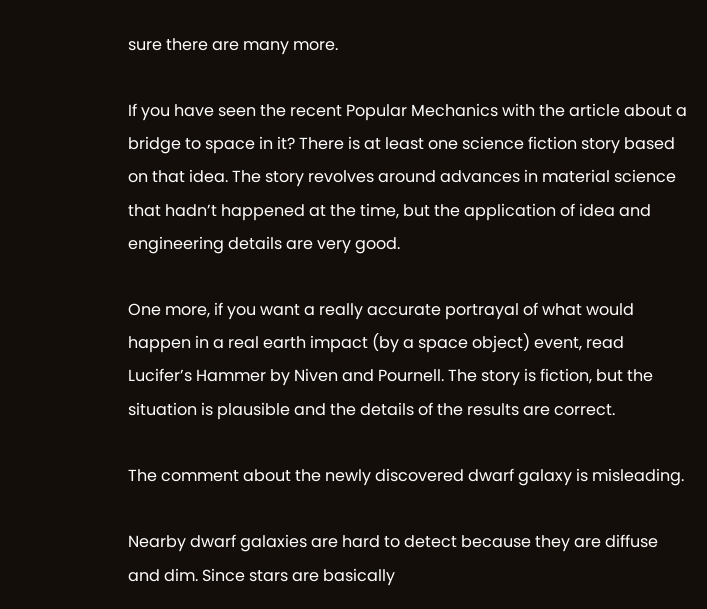sure there are many more.

If you have seen the recent Popular Mechanics with the article about a bridge to space in it? There is at least one science fiction story based on that idea. The story revolves around advances in material science that hadn’t happened at the time, but the application of idea and engineering details are very good.

One more, if you want a really accurate portrayal of what would happen in a real earth impact (by a space object) event, read Lucifer’s Hammer by Niven and Pournell. The story is fiction, but the situation is plausible and the details of the results are correct.

The comment about the newly discovered dwarf galaxy is misleading.

Nearby dwarf galaxies are hard to detect because they are diffuse and dim. Since stars are basically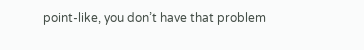point-like, you don’t have that problem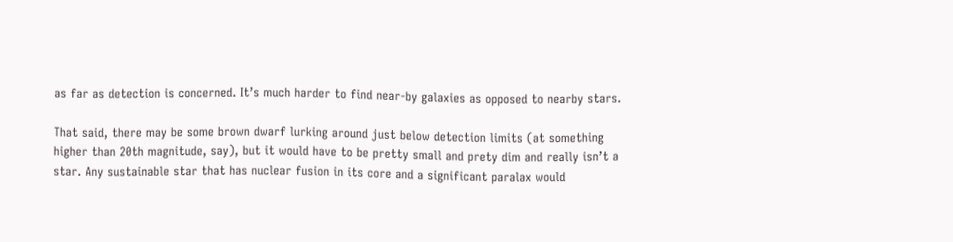as far as detection is concerned. It’s much harder to find near-by galaxies as opposed to nearby stars.

That said, there may be some brown dwarf lurking around just below detection limits (at something higher than 20th magnitude, say), but it would have to be pretty small and prety dim and really isn’t a star. Any sustainable star that has nuclear fusion in its core and a significant paralax would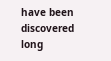have been discovered long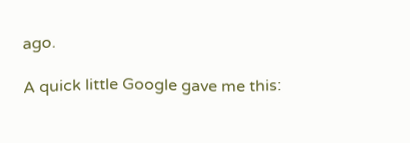ago.

A quick little Google gave me this: